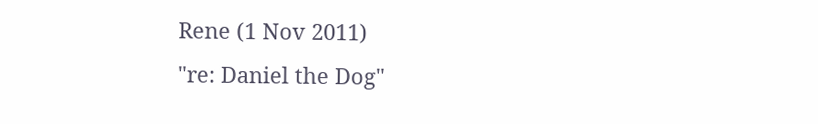Rene (1 Nov 2011)
"re: Daniel the Dog"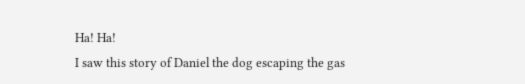Ha! Ha!
I saw this story of Daniel the dog escaping the gas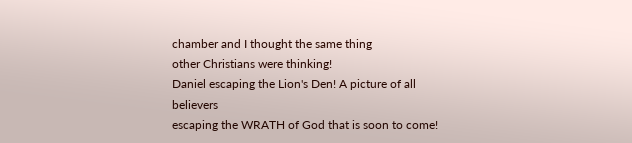chamber and I thought the same thing
other Christians were thinking!
Daniel escaping the Lion's Den! A picture of all believers
escaping the WRATH of God that is soon to come!